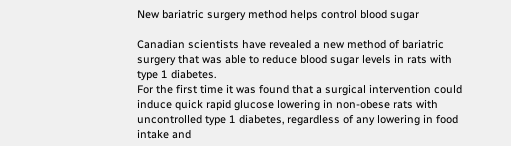New bariatric surgery method helps control blood sugar

Canadian scientists have revealed a new method of bariatric surgery that was able to reduce blood sugar levels in rats with type 1 diabetes.
For the first time it was found that a surgical intervention could induce quick rapid glucose lowering in non-obese rats with uncontrolled type 1 diabetes, regardless of any lowering in food intake and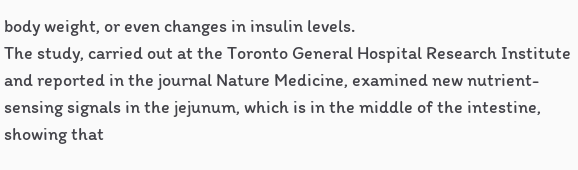body weight, or even changes in insulin levels.
The study, carried out at the Toronto General Hospital Research Institute and reported in the journal Nature Medicine, examined new nutrient-sensing signals in the jejunum, which is in the middle of the intestine, showing that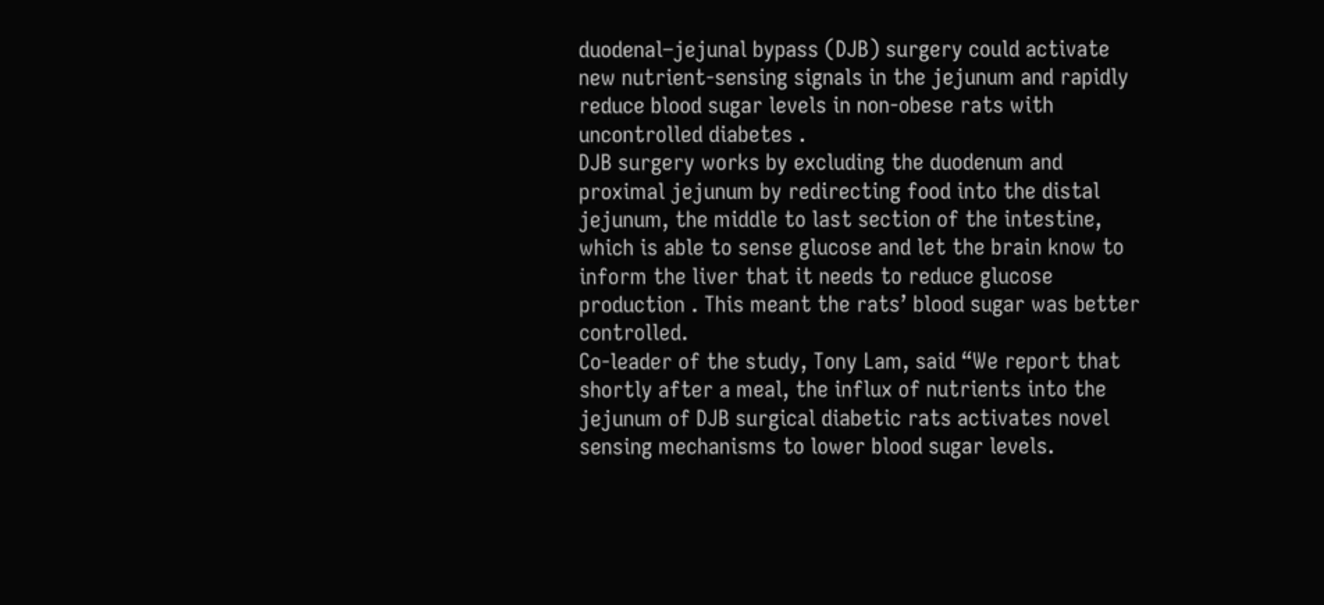duodenal–jejunal bypass (DJB) surgery could activate new nutrient-sensing signals in the jejunum and rapidly reduce blood sugar levels in non-obese rats with uncontrolled diabetes .
DJB surgery works by excluding the duodenum and proximal jejunum by redirecting food into the distal jejunum, the middle to last section of the intestine, which is able to sense glucose and let the brain know to inform the liver that it needs to reduce glucose production . This meant the rats’ blood sugar was better controlled.
Co-leader of the study, Tony Lam, said “We report that shortly after a meal, the influx of nutrients into the jejunum of DJB surgical diabetic rats activates novel sensing mechanisms to lower blood sugar levels.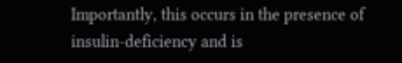Importantly, this occurs in the presence of insulin-deficiency and is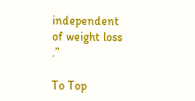independent of weight loss .”

To Top